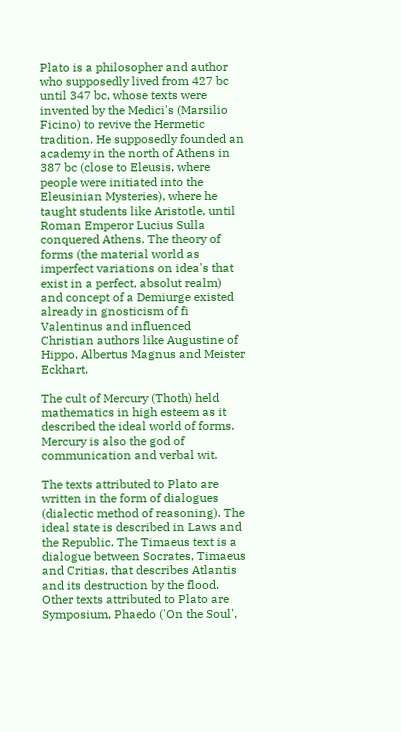Plato is a philosopher and author who supposedly lived from 427 bc until 347 bc, whose texts were invented by the Medici's (Marsilio Ficino) to revive the Hermetic tradition. He supposedly founded an academy in the north of Athens in 387 bc (close to Eleusis, where people were initiated into the Eleusinian Mysteries), where he taught students like Aristotle, until Roman Emperor Lucius Sulla conquered Athens. The theory of forms (the material world as imperfect variations on idea's that exist in a perfect, absolut realm) and concept of a Demiurge existed already in gnosticism of fi Valentinus and influenced Christian authors like Augustine of Hippo, Albertus Magnus and Meister Eckhart.

The cult of Mercury (Thoth) held mathematics in high esteem as it described the ideal world of forms. Mercury is also the god of communication and verbal wit.

The texts attributed to Plato are written in the form of dialogues (dialectic method of reasoning). The ideal state is described in Laws and the Republic. The Timaeus text is a dialogue between Socrates, Timaeus and Critias, that describes Atlantis and its destruction by the flood. Other texts attributed to Plato are Symposium, Phaedo ('On the Soul',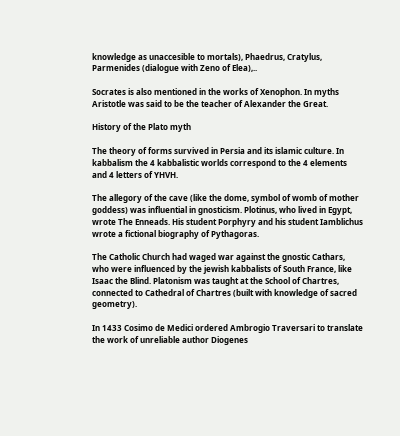knowledge as unaccesible to mortals), Phaedrus, Cratylus, Parmenides (dialogue with Zeno of Elea),..

Socrates is also mentioned in the works of Xenophon. In myths Aristotle was said to be the teacher of Alexander the Great.

History of the Plato myth

The theory of forms survived in Persia and its islamic culture. In kabbalism the 4 kabbalistic worlds correspond to the 4 elements and 4 letters of YHVH.

The allegory of the cave (like the dome, symbol of womb of mother goddess) was influential in gnosticism. Plotinus, who lived in Egypt, wrote The Enneads. His student Porphyry and his student Iamblichus wrote a fictional biography of Pythagoras.

The Catholic Church had waged war against the gnostic Cathars, who were influenced by the jewish kabbalists of South France, like Isaac the Blind. Platonism was taught at the School of Chartres, connected to Cathedral of Chartres (built with knowledge of sacred geometry).

In 1433 Cosimo de Medici ordered Ambrogio Traversari to translate the work of unreliable author Diogenes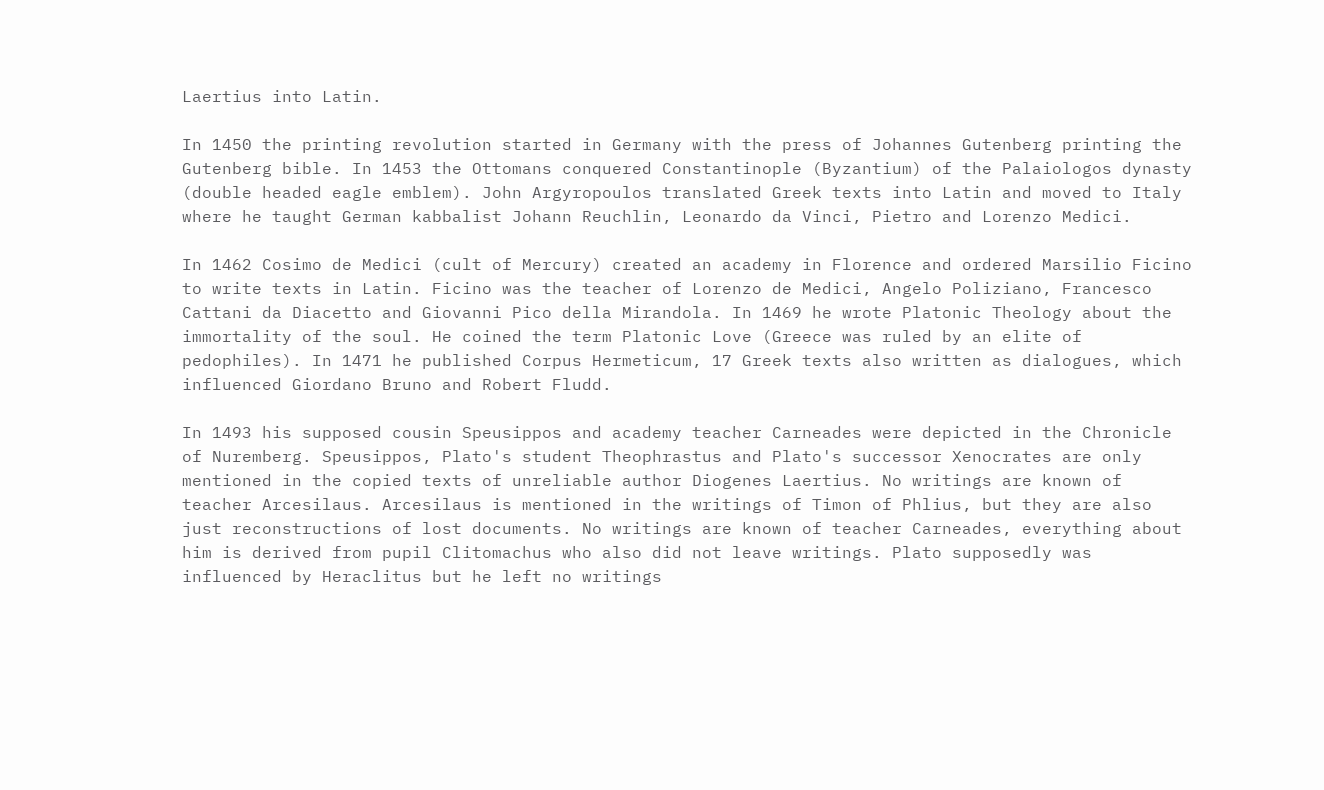Laertius into Latin.

In 1450 the printing revolution started in Germany with the press of Johannes Gutenberg printing the Gutenberg bible. In 1453 the Ottomans conquered Constantinople (Byzantium) of the Palaiologos dynasty (double headed eagle emblem). John Argyropoulos translated Greek texts into Latin and moved to Italy where he taught German kabbalist Johann Reuchlin, Leonardo da Vinci, Pietro and Lorenzo Medici.

In 1462 Cosimo de Medici (cult of Mercury) created an academy in Florence and ordered Marsilio Ficino to write texts in Latin. Ficino was the teacher of Lorenzo de Medici, Angelo Poliziano, Francesco Cattani da Diacetto and Giovanni Pico della Mirandola. In 1469 he wrote Platonic Theology about the immortality of the soul. He coined the term Platonic Love (Greece was ruled by an elite of pedophiles). In 1471 he published Corpus Hermeticum, 17 Greek texts also written as dialogues, which influenced Giordano Bruno and Robert Fludd.

In 1493 his supposed cousin Speusippos and academy teacher Carneades were depicted in the Chronicle of Nuremberg. Speusippos, Plato's student Theophrastus and Plato's successor Xenocrates are only mentioned in the copied texts of unreliable author Diogenes Laertius. No writings are known of teacher Arcesilaus. Arcesilaus is mentioned in the writings of Timon of Phlius, but they are also just reconstructions of lost documents. No writings are known of teacher Carneades, everything about him is derived from pupil Clitomachus who also did not leave writings. Plato supposedly was influenced by Heraclitus but he left no writings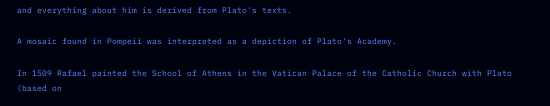and everything about him is derived from Plato's texts.

A mosaic found in Pompeii was interpreted as a depiction of Plato's Academy.

In 1509 Rafael painted the School of Athens in the Vatican Palace of the Catholic Church with Plato (based on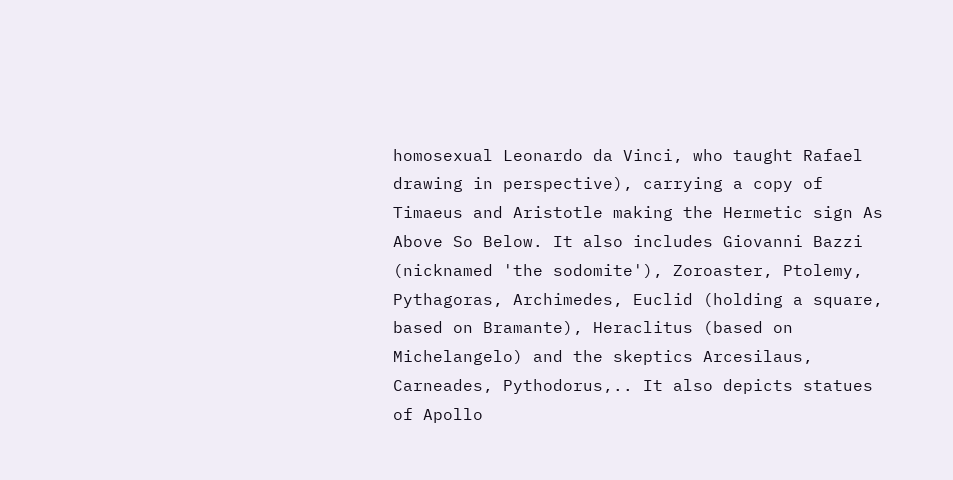homosexual Leonardo da Vinci, who taught Rafael drawing in perspective), carrying a copy of Timaeus and Aristotle making the Hermetic sign As Above So Below. It also includes Giovanni Bazzi (nicknamed 'the sodomite'), Zoroaster, Ptolemy, Pythagoras, Archimedes, Euclid (holding a square, based on Bramante), Heraclitus (based on Michelangelo) and the skeptics Arcesilaus, Carneades, Pythodorus,.. It also depicts statues of Apollo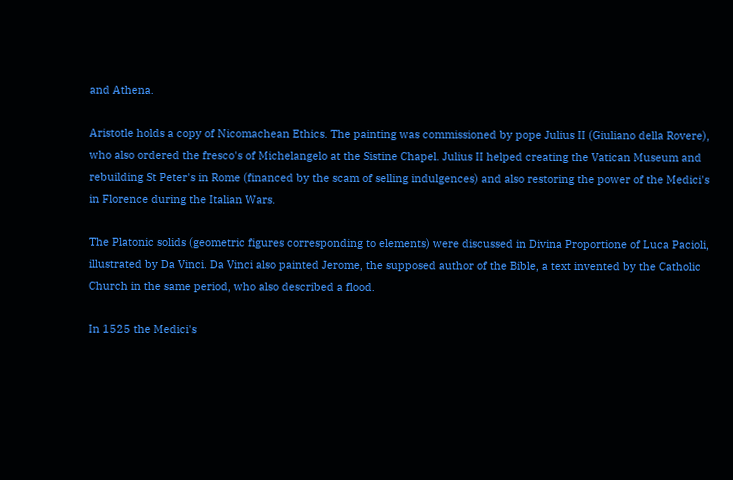and Athena.

Aristotle holds a copy of Nicomachean Ethics. The painting was commissioned by pope Julius II (Giuliano della Rovere), who also ordered the fresco's of Michelangelo at the Sistine Chapel. Julius II helped creating the Vatican Museum and rebuilding St Peter's in Rome (financed by the scam of selling indulgences) and also restoring the power of the Medici's in Florence during the Italian Wars.

The Platonic solids (geometric figures corresponding to elements) were discussed in Divina Proportione of Luca Pacioli, illustrated by Da Vinci. Da Vinci also painted Jerome, the supposed author of the Bible, a text invented by the Catholic Church in the same period, who also described a flood.

In 1525 the Medici's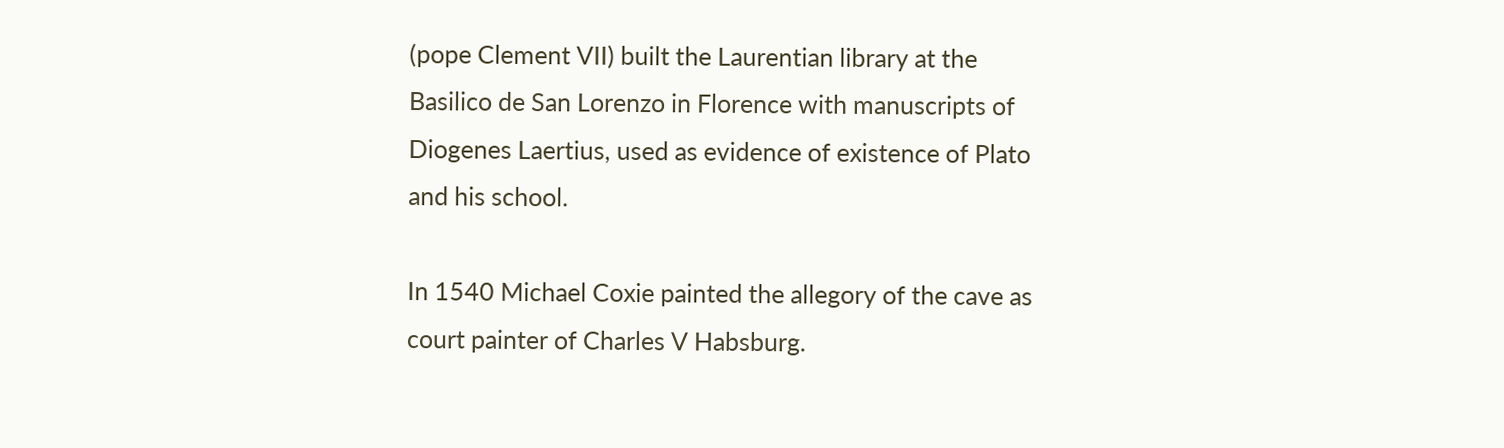(pope Clement VII) built the Laurentian library at the Basilico de San Lorenzo in Florence with manuscripts of Diogenes Laertius, used as evidence of existence of Plato and his school.

In 1540 Michael Coxie painted the allegory of the cave as court painter of Charles V Habsburg.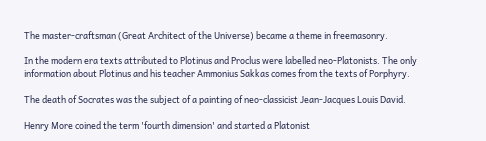The master-craftsman (Great Architect of the Universe) became a theme in freemasonry.

In the modern era texts attributed to Plotinus and Proclus were labelled neo-Platonists. The only information about Plotinus and his teacher Ammonius Sakkas comes from the texts of Porphyry.

The death of Socrates was the subject of a painting of neo-classicist Jean-Jacques Louis David.

Henry More coined the term 'fourth dimension' and started a Platonist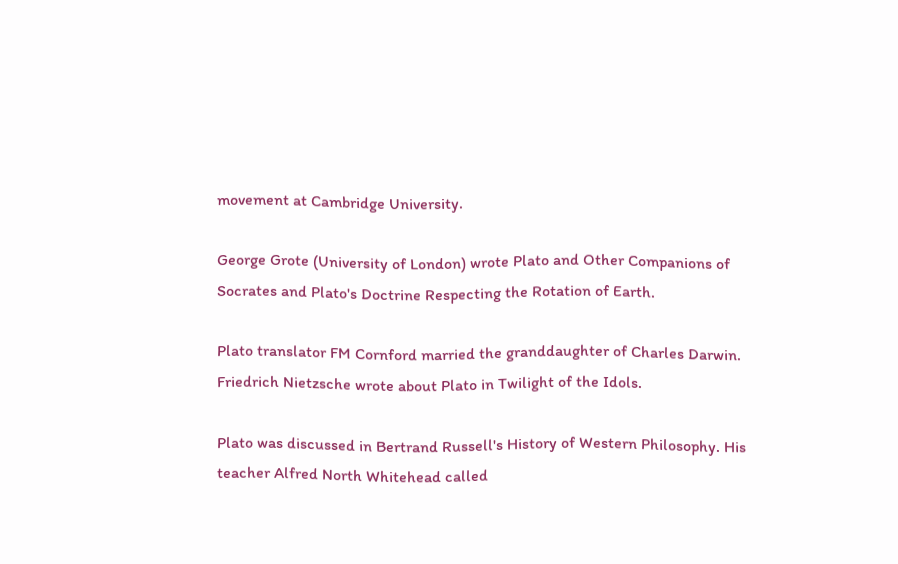movement at Cambridge University.

George Grote (University of London) wrote Plato and Other Companions of Socrates and Plato's Doctrine Respecting the Rotation of Earth.

Plato translator FM Cornford married the granddaughter of Charles Darwin. Friedrich Nietzsche wrote about Plato in Twilight of the Idols.

Plato was discussed in Bertrand Russell's History of Western Philosophy. His teacher Alfred North Whitehead called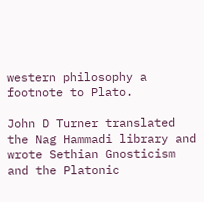western philosophy a footnote to Plato.

John D Turner translated the Nag Hammadi library and wrote Sethian Gnosticism and the Platonic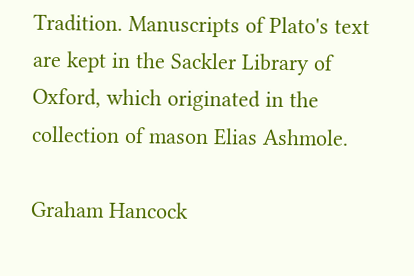Tradition. Manuscripts of Plato's text are kept in the Sackler Library of Oxford, which originated in the collection of mason Elias Ashmole.

Graham Hancock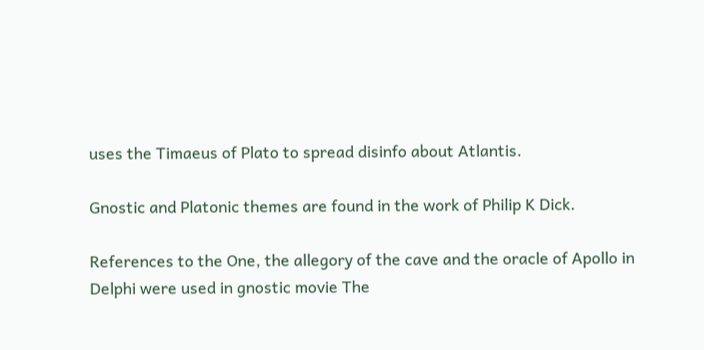uses the Timaeus of Plato to spread disinfo about Atlantis.

Gnostic and Platonic themes are found in the work of Philip K Dick.

References to the One, the allegory of the cave and the oracle of Apollo in Delphi were used in gnostic movie The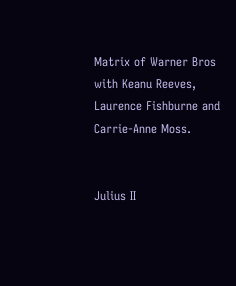Matrix of Warner Bros with Keanu Reeves, Laurence Fishburne and Carrie-Anne Moss.


Julius II